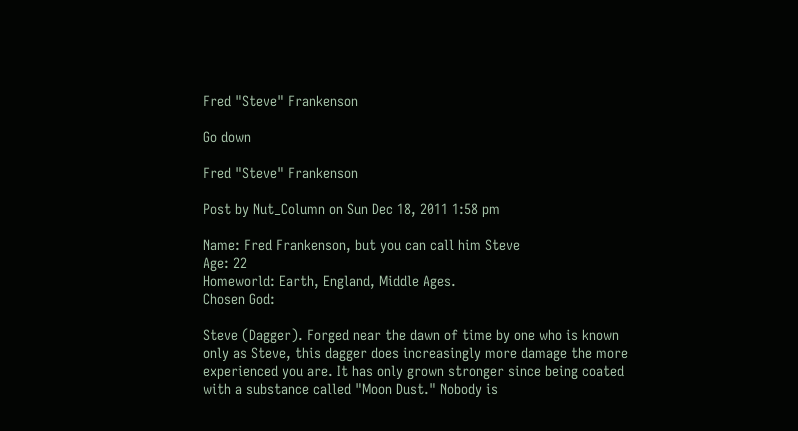Fred "Steve" Frankenson

Go down

Fred "Steve" Frankenson

Post by Nut_Column on Sun Dec 18, 2011 1:58 pm

Name: Fred Frankenson, but you can call him Steve
Age: 22
Homeworld: Earth, England, Middle Ages.
Chosen God:

Steve (Dagger). Forged near the dawn of time by one who is known only as Steve, this dagger does increasingly more damage the more experienced you are. It has only grown stronger since being coated with a substance called "Moon Dust." Nobody is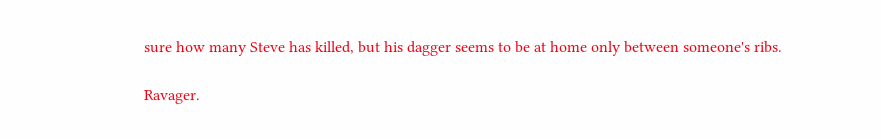sure how many Steve has killed, but his dagger seems to be at home only between someone's ribs.

Ravager.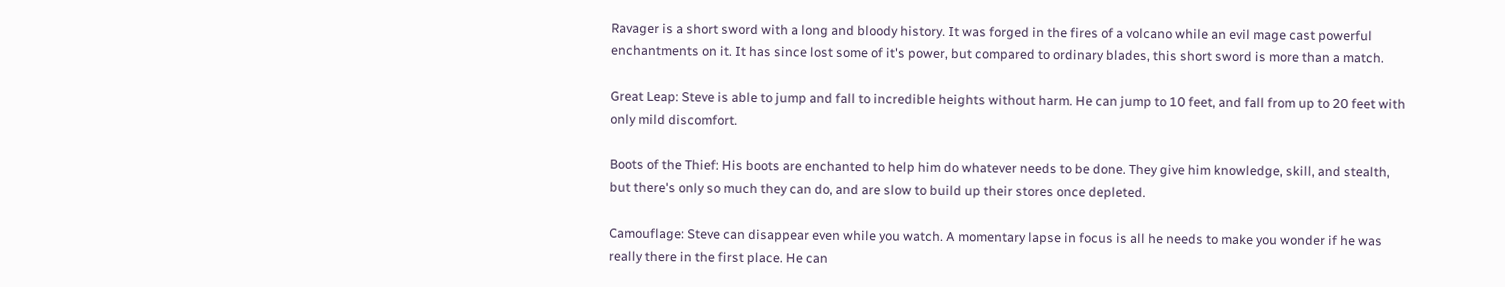Ravager is a short sword with a long and bloody history. It was forged in the fires of a volcano while an evil mage cast powerful enchantments on it. It has since lost some of it's power, but compared to ordinary blades, this short sword is more than a match.

Great Leap: Steve is able to jump and fall to incredible heights without harm. He can jump to 10 feet, and fall from up to 20 feet with only mild discomfort.

Boots of the Thief: His boots are enchanted to help him do whatever needs to be done. They give him knowledge, skill, and stealth, but there's only so much they can do, and are slow to build up their stores once depleted.

Camouflage: Steve can disappear even while you watch. A momentary lapse in focus is all he needs to make you wonder if he was really there in the first place. He can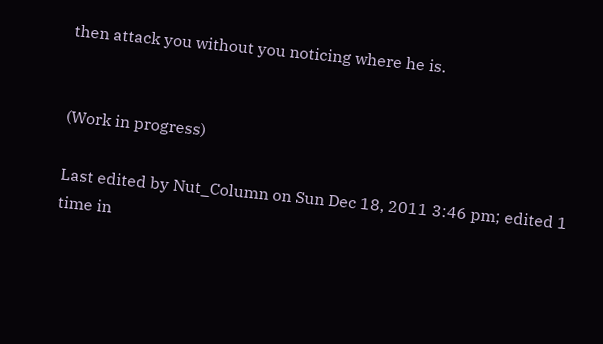then attack you without you noticing where he is.


(Work in progress)

Last edited by Nut_Column on Sun Dec 18, 2011 3:46 pm; edited 1 time in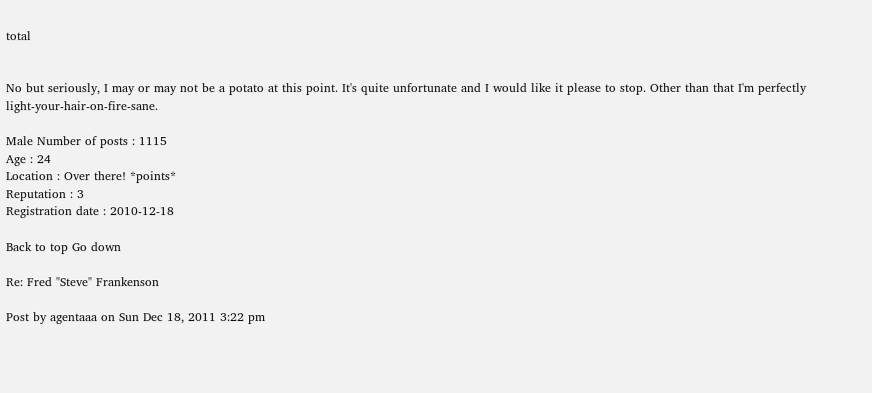total


No but seriously, I may or may not be a potato at this point. It's quite unfortunate and I would like it please to stop. Other than that I'm perfectly light-your-hair-on-fire-sane.

Male Number of posts : 1115
Age : 24
Location : Over there! *points*
Reputation : 3
Registration date : 2010-12-18

Back to top Go down

Re: Fred "Steve" Frankenson

Post by agentaaa on Sun Dec 18, 2011 3:22 pm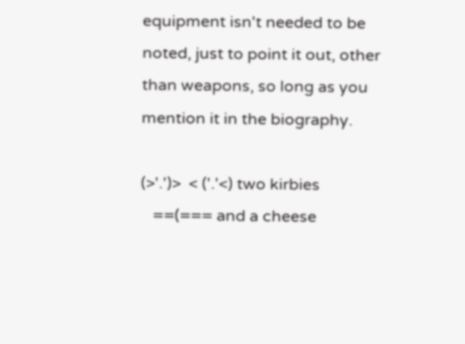equipment isn't needed to be noted, just to point it out, other than weapons, so long as you mention it in the biography.

(>'.')>  < ('.'<) two kirbies
   ==(=== and a cheese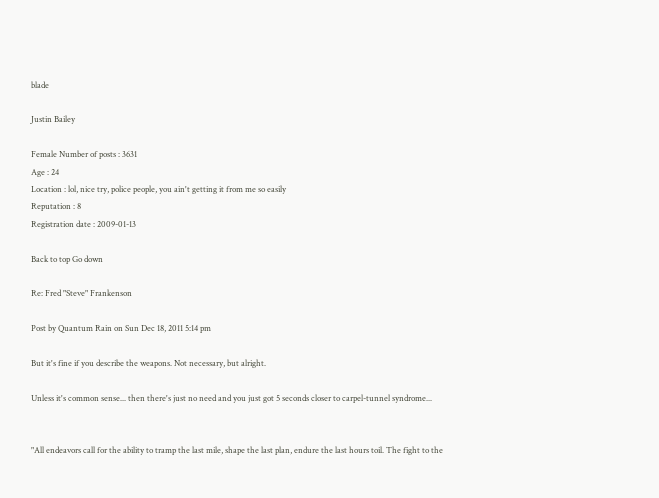blade

Justin Bailey

Female Number of posts : 3631
Age : 24
Location : lol, nice try, police people, you ain't getting it from me so easily
Reputation : 8
Registration date : 2009-01-13

Back to top Go down

Re: Fred "Steve" Frankenson

Post by Quantum Rain on Sun Dec 18, 2011 5:14 pm

But it's fine if you describe the weapons. Not necessary, but alright.

Unless it's common sense... then there's just no need and you just got 5 seconds closer to carpel-tunnel syndrome...


"All endeavors call for the ability to tramp the last mile, shape the last plan, endure the last hours toil. The fight to the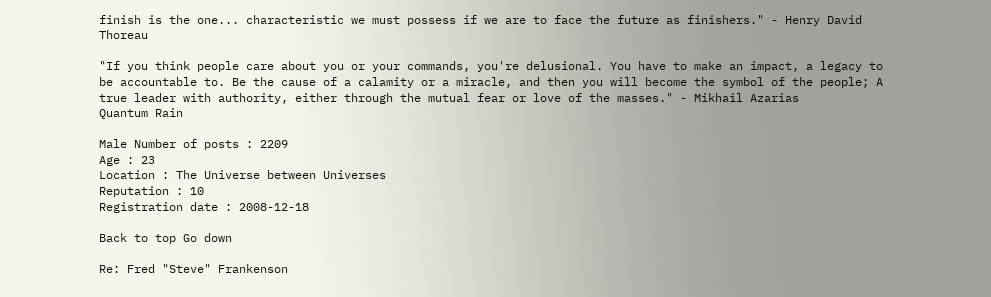finish is the one... characteristic we must possess if we are to face the future as finishers." - Henry David Thoreau

"If you think people care about you or your commands, you're delusional. You have to make an impact, a legacy to be accountable to. Be the cause of a calamity or a miracle, and then you will become the symbol of the people; A true leader with authority, either through the mutual fear or love of the masses." - Mikhail Azarias
Quantum Rain

Male Number of posts : 2209
Age : 23
Location : The Universe between Universes
Reputation : 10
Registration date : 2008-12-18

Back to top Go down

Re: Fred "Steve" Frankenson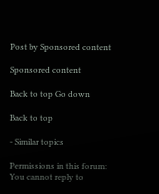Post by Sponsored content

Sponsored content

Back to top Go down

Back to top

- Similar topics

Permissions in this forum:
You cannot reply to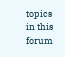topics in this forum